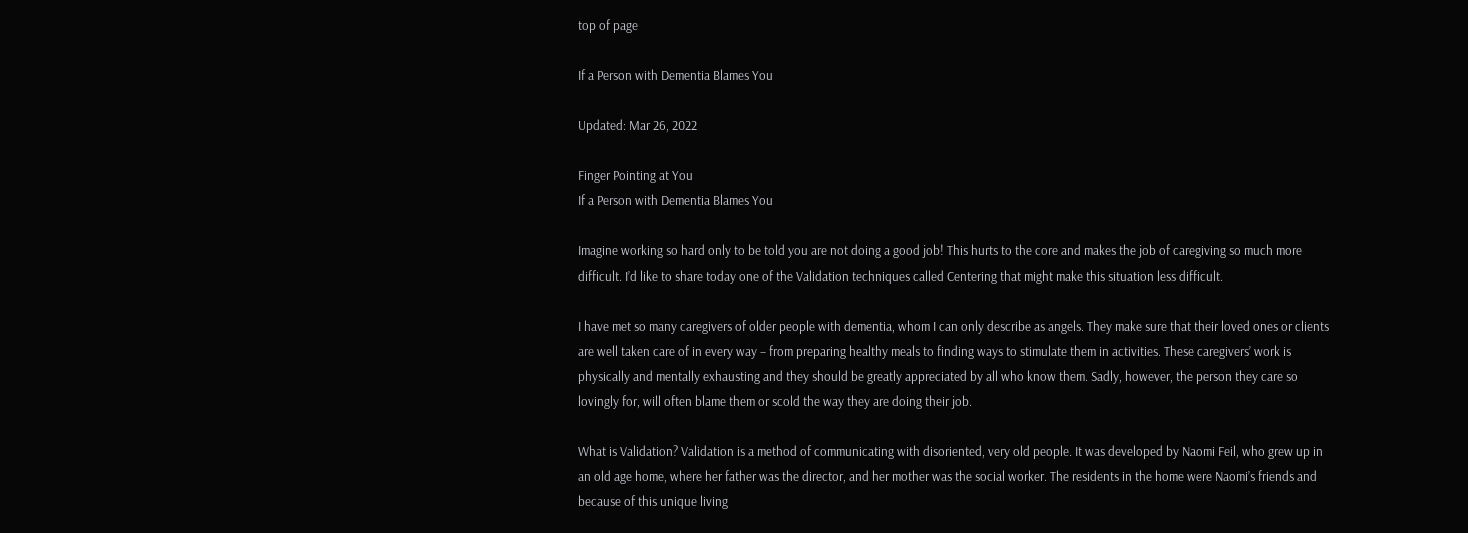top of page

If a Person with Dementia Blames You

Updated: Mar 26, 2022

Finger Pointing at You
If a Person with Dementia Blames You

Imagine working so hard only to be told you are not doing a good job! This hurts to the core and makes the job of caregiving so much more difficult. I’d like to share today one of the Validation techniques called Centering that might make this situation less difficult.

I have met so many caregivers of older people with dementia, whom I can only describe as angels. They make sure that their loved ones or clients are well taken care of in every way – from preparing healthy meals to finding ways to stimulate them in activities. These caregivers’ work is physically and mentally exhausting and they should be greatly appreciated by all who know them. Sadly, however, the person they care so lovingly for, will often blame them or scold the way they are doing their job.

What is Validation? Validation is a method of communicating with disoriented, very old people. It was developed by Naomi Feil, who grew up in an old age home, where her father was the director, and her mother was the social worker. The residents in the home were Naomi’s friends and because of this unique living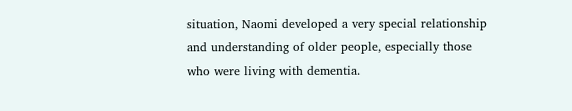situation, Naomi developed a very special relationship and understanding of older people, especially those who were living with dementia.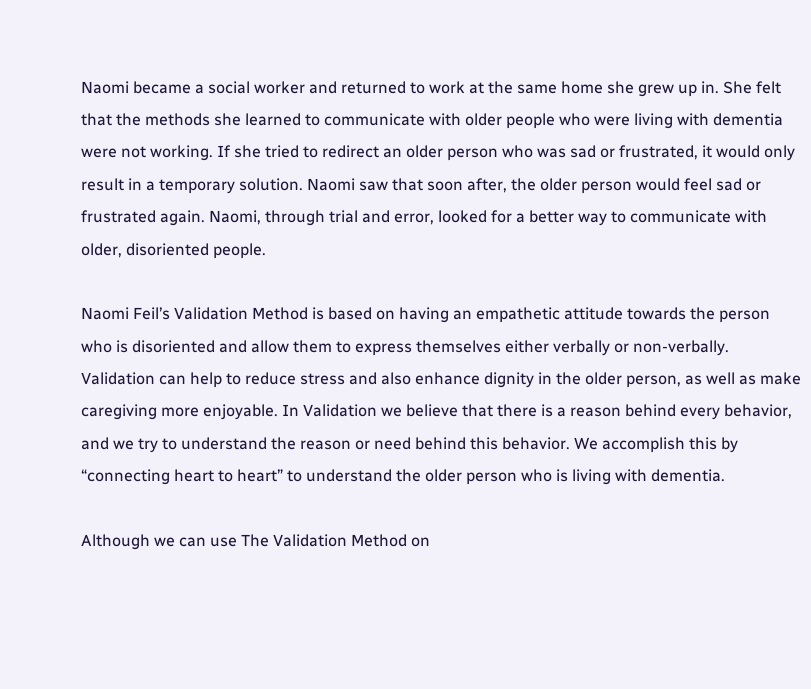Naomi became a social worker and returned to work at the same home she grew up in. She felt that the methods she learned to communicate with older people who were living with dementia were not working. If she tried to redirect an older person who was sad or frustrated, it would only result in a temporary solution. Naomi saw that soon after, the older person would feel sad or frustrated again. Naomi, through trial and error, looked for a better way to communicate with older, disoriented people.

Naomi Feil’s Validation Method is based on having an empathetic attitude towards the person who is disoriented and allow them to express themselves either verbally or non-verbally. Validation can help to reduce stress and also enhance dignity in the older person, as well as make caregiving more enjoyable. In Validation we believe that there is a reason behind every behavior, and we try to understand the reason or need behind this behavior. We accomplish this by “connecting heart to heart” to understand the older person who is living with dementia.

Although we can use The Validation Method on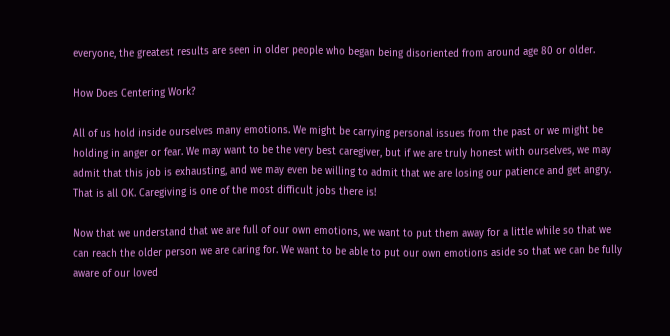everyone, the greatest results are seen in older people who began being disoriented from around age 80 or older.

How Does Centering Work?

All of us hold inside ourselves many emotions. We might be carrying personal issues from the past or we might be holding in anger or fear. We may want to be the very best caregiver, but if we are truly honest with ourselves, we may admit that this job is exhausting, and we may even be willing to admit that we are losing our patience and get angry. That is all OK. Caregiving is one of the most difficult jobs there is!

Now that we understand that we are full of our own emotions, we want to put them away for a little while so that we can reach the older person we are caring for. We want to be able to put our own emotions aside so that we can be fully aware of our loved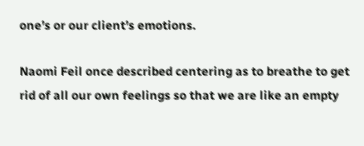one’s or our client’s emotions.

Naomi Feil once described centering as to breathe to get rid of all our own feelings so that we are like an empty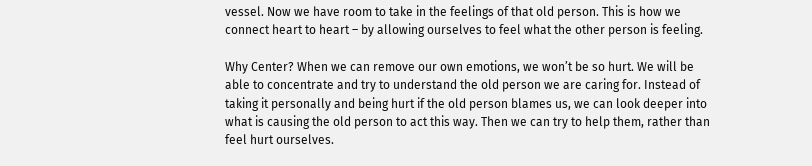vessel. Now we have room to take in the feelings of that old person. This is how we connect heart to heart – by allowing ourselves to feel what the other person is feeling.

Why Center? When we can remove our own emotions, we won’t be so hurt. We will be able to concentrate and try to understand the old person we are caring for. Instead of taking it personally and being hurt if the old person blames us, we can look deeper into what is causing the old person to act this way. Then we can try to help them, rather than feel hurt ourselves.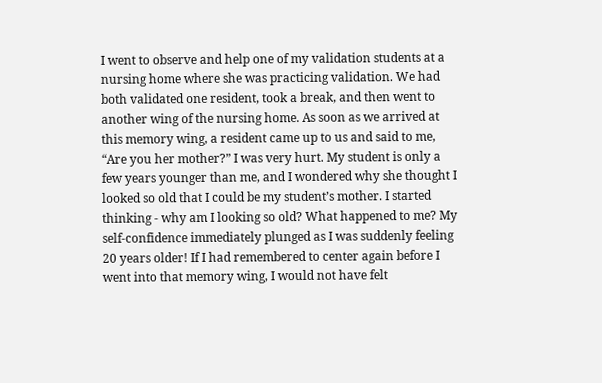I went to observe and help one of my validation students at a nursing home where she was practicing validation. We had both validated one resident, took a break, and then went to another wing of the nursing home. As soon as we arrived at this memory wing, a resident came up to us and said to me, “Are you her mother?” I was very hurt. My student is only a few years younger than me, and I wondered why she thought I looked so old that I could be my student’s mother. I started thinking - why am I looking so old? What happened to me? My self-confidence immediately plunged as I was suddenly feeling 20 years older! If I had remembered to center again before I went into that memory wing, I would not have felt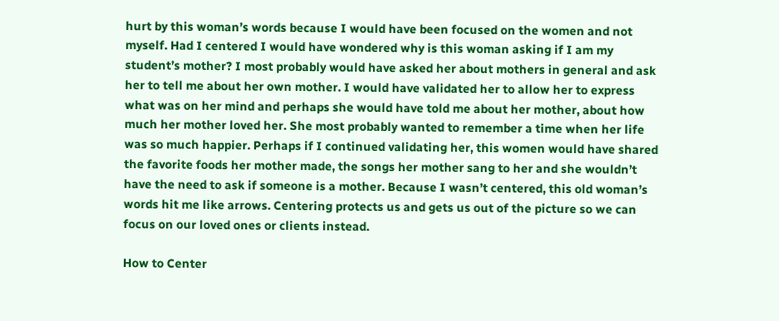hurt by this woman’s words because I would have been focused on the women and not myself. Had I centered I would have wondered why is this woman asking if I am my student’s mother? I most probably would have asked her about mothers in general and ask her to tell me about her own mother. I would have validated her to allow her to express what was on her mind and perhaps she would have told me about her mother, about how much her mother loved her. She most probably wanted to remember a time when her life was so much happier. Perhaps if I continued validating her, this women would have shared the favorite foods her mother made, the songs her mother sang to her and she wouldn’t have the need to ask if someone is a mother. Because I wasn’t centered, this old woman’s words hit me like arrows. Centering protects us and gets us out of the picture so we can focus on our loved ones or clients instead.

How to Center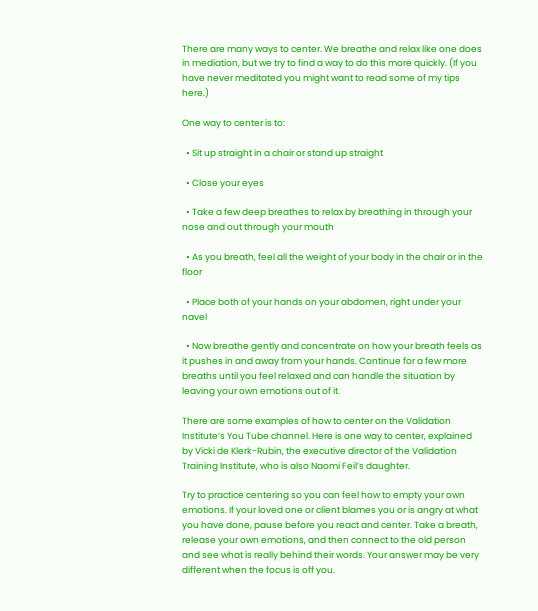There are many ways to center. We breathe and relax like one does in mediation, but we try to find a way to do this more quickly. (If you have never meditated you might want to read some of my tips here.)

One way to center is to:

  • Sit up straight in a chair or stand up straight

  • Close your eyes

  • Take a few deep breathes to relax by breathing in through your nose and out through your mouth

  • As you breath, feel all the weight of your body in the chair or in the floor

  • Place both of your hands on your abdomen, right under your navel

  • Now breathe gently and concentrate on how your breath feels as it pushes in and away from your hands. Continue for a few more breaths until you feel relaxed and can handle the situation by leaving your own emotions out of it.

There are some examples of how to center on the Validation Institute’s You Tube channel. Here is one way to center, explained by Vicki de Klerk-Rubin, the executive director of the Validation Training Institute, who is also Naomi Feil’s daughter.

Try to practice centering so you can feel how to empty your own emotions. If your loved one or client blames you or is angry at what you have done, pause before you react and center. Take a breath, release your own emotions, and then connect to the old person and see what is really behind their words. Your answer may be very different when the focus is off you.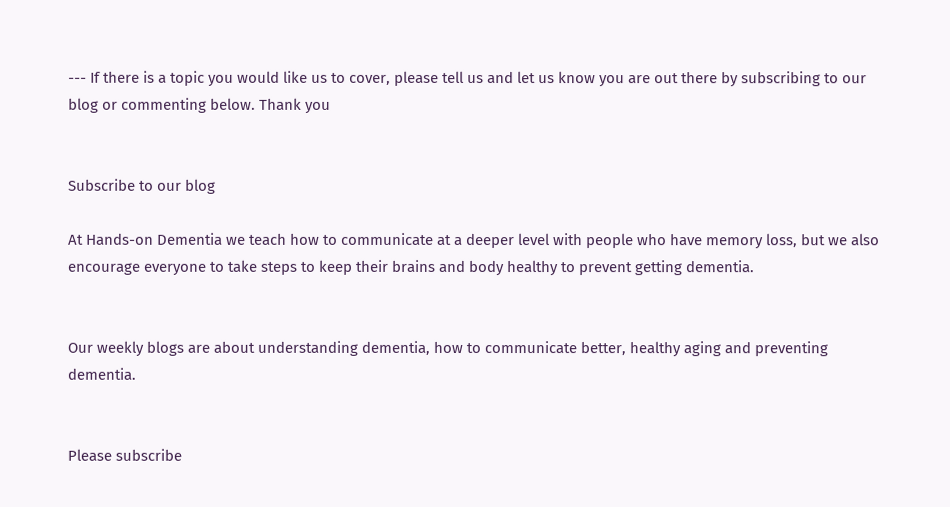--- If there is a topic you would like us to cover, please tell us and let us know you are out there by subscribing to our blog or commenting below. Thank you


Subscribe to our blog

At Hands-on Dementia we teach how to communicate at a deeper level with people who have memory loss, but we also encourage everyone to take steps to keep their brains and body healthy to prevent getting dementia.


Our weekly blogs are about understanding dementia, how to communicate better, healthy aging and preventing dementia.


Please subscribe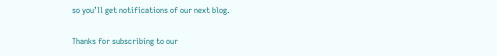so you’ll get notifications of our next blog.

Thanks for subscribing to our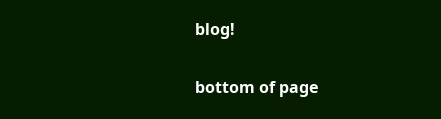blog!

bottom of page